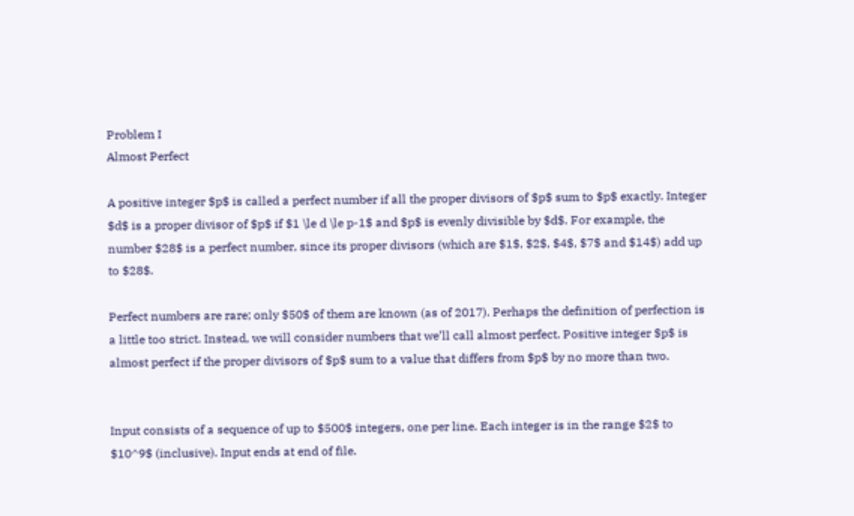Problem I
Almost Perfect

A positive integer $p$ is called a perfect number if all the proper divisors of $p$ sum to $p$ exactly. Integer $d$ is a proper divisor of $p$ if $1 \le d \le p-1$ and $p$ is evenly divisible by $d$. For example, the number $28$ is a perfect number, since its proper divisors (which are $1$, $2$, $4$, $7$ and $14$) add up to $28$.

Perfect numbers are rare; only $50$ of them are known (as of 2017). Perhaps the definition of perfection is a little too strict. Instead, we will consider numbers that we’ll call almost perfect. Positive integer $p$ is almost perfect if the proper divisors of $p$ sum to a value that differs from $p$ by no more than two.


Input consists of a sequence of up to $500$ integers, one per line. Each integer is in the range $2$ to $10^9$ (inclusive). Input ends at end of file.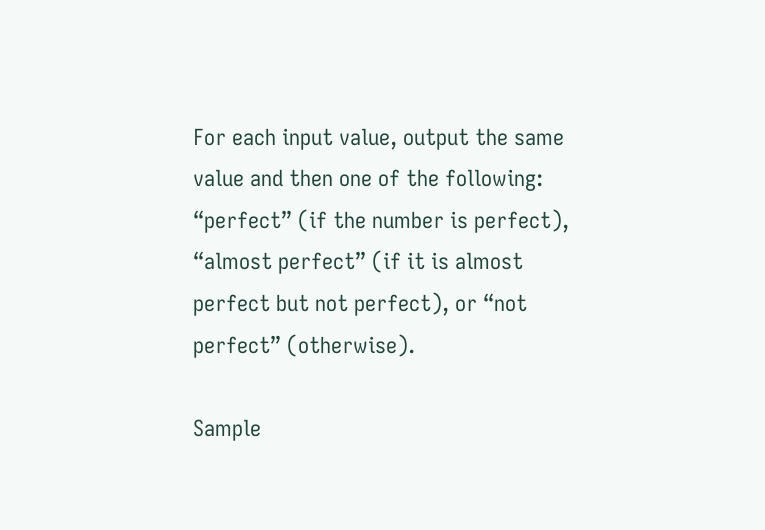For each input value, output the same value and then one of the following: “perfect” (if the number is perfect), “almost perfect” (if it is almost perfect but not perfect), or “not perfect” (otherwise).

Sample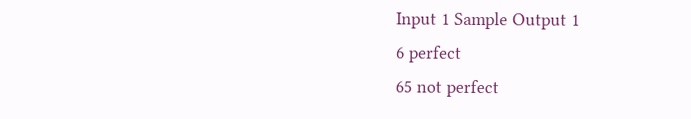Input 1 Sample Output 1
6 perfect
65 not perfect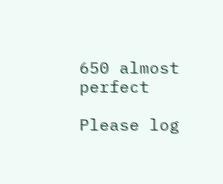650 almost perfect

Please log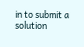in to submit a solution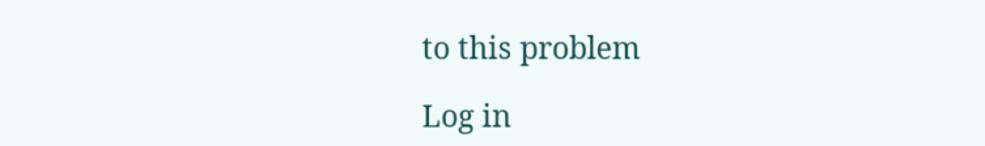to this problem

Log in